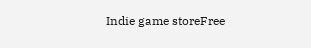Indie game storeFree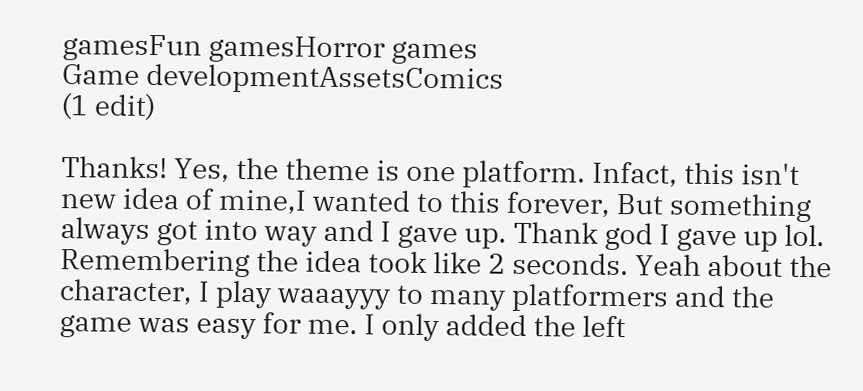gamesFun gamesHorror games
Game developmentAssetsComics
(1 edit)

Thanks! Yes, the theme is one platform. Infact, this isn't new idea of mine,I wanted to this forever, But something always got into way and I gave up. Thank god I gave up lol. Remembering the idea took like 2 seconds. Yeah about the character, I play waaayyy to many platformers and the game was easy for me. I only added the left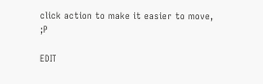click action to make it easier to move, ;P

EDIT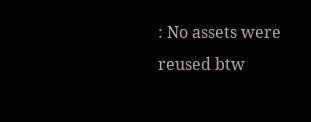: No assets were reused btw